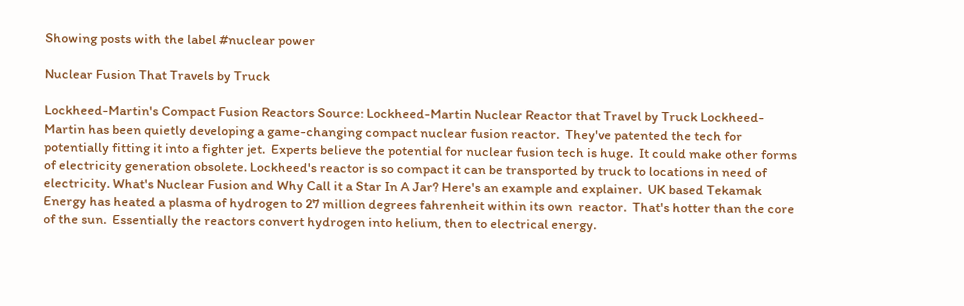Showing posts with the label #nuclear power

Nuclear Fusion That Travels by Truck

Lockheed-Martin's Compact Fusion Reactors Source: Lockheed-Martin Nuclear Reactor that Travel by Truck Lockheed-Martin has been quietly developing a game-changing compact nuclear fusion reactor.  They've patented the tech for potentially fitting it into a fighter jet.  Experts believe the potential for nuclear fusion tech is huge.  It could make other forms of electricity generation obsolete. Lockheed's reactor is so compact it can be transported by truck to locations in need of electricity. What's Nuclear Fusion and Why Call it a Star In A Jar? Here's an example and explainer.  UK based Tekamak Energy has heated a plasma of hydrogen to 27 million degrees fahrenheit within its own  reactor.  That's hotter than the core of the sun.  Essentially the reactors convert hydrogen into helium, then to electrical energy.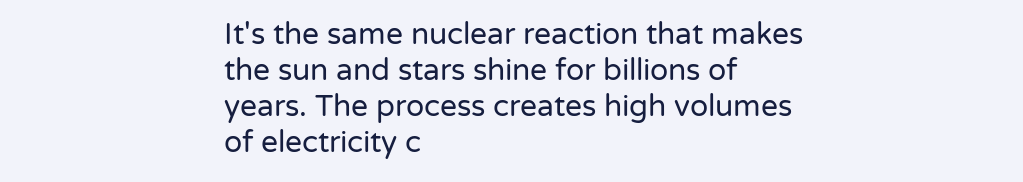It's the same nuclear reaction that makes the sun and stars shine for billions of years. The process creates high volumes of electricity c